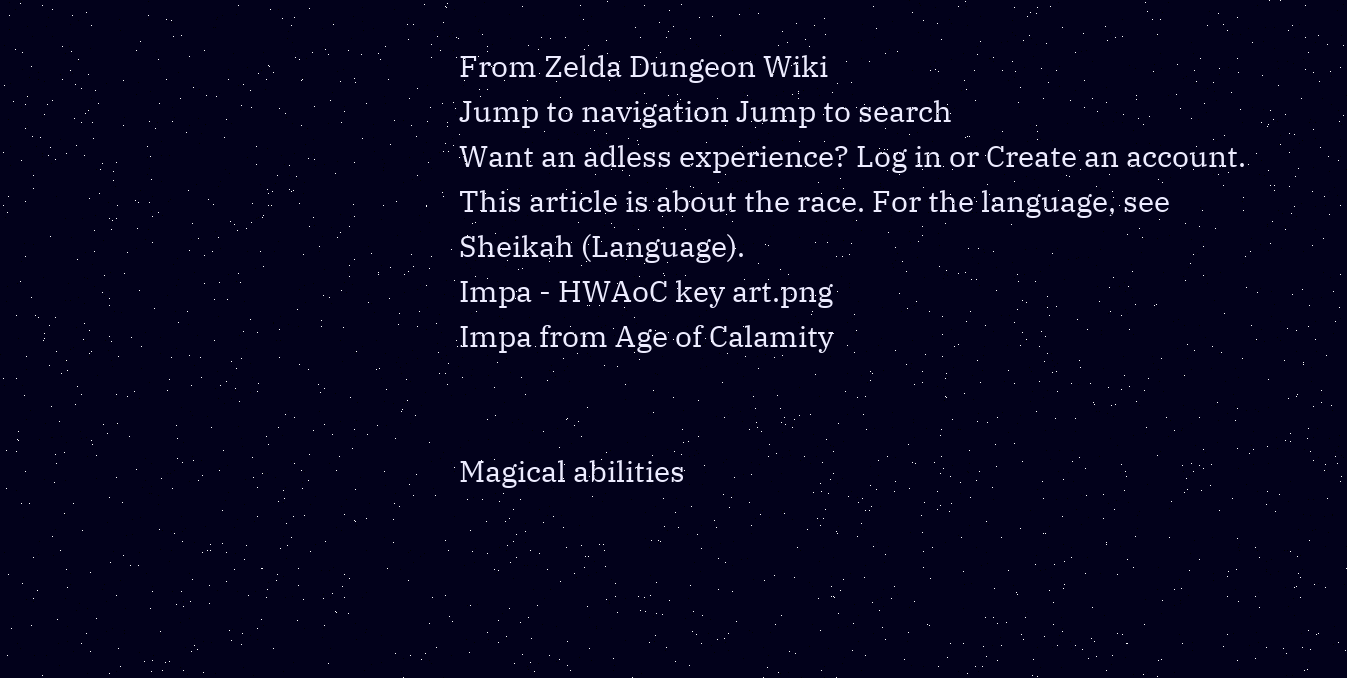From Zelda Dungeon Wiki
Jump to navigation Jump to search
Want an adless experience? Log in or Create an account.
This article is about the race. For the language, see Sheikah (Language).
Impa - HWAoC key art.png
Impa from Age of Calamity


Magical abilities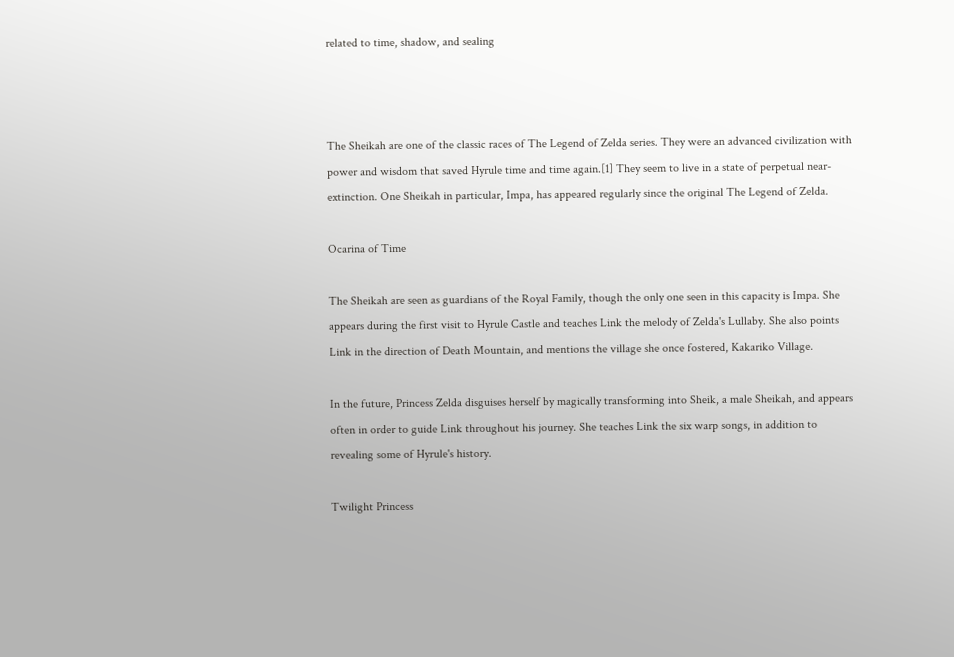related to time, shadow, and sealing



The Sheikah are one of the classic races of The Legend of Zelda series. They were an advanced civilization with power and wisdom that saved Hyrule time and time again.[1] They seem to live in a state of perpetual near-extinction. One Sheikah in particular, Impa, has appeared regularly since the original The Legend of Zelda.

Ocarina of Time

The Sheikah are seen as guardians of the Royal Family, though the only one seen in this capacity is Impa. She appears during the first visit to Hyrule Castle and teaches Link the melody of Zelda's Lullaby. She also points Link in the direction of Death Mountain, and mentions the village she once fostered, Kakariko Village.

In the future, Princess Zelda disguises herself by magically transforming into Sheik, a male Sheikah, and appears often in order to guide Link throughout his journey. She teaches Link the six warp songs, in addition to revealing some of Hyrule's history.

Twilight Princess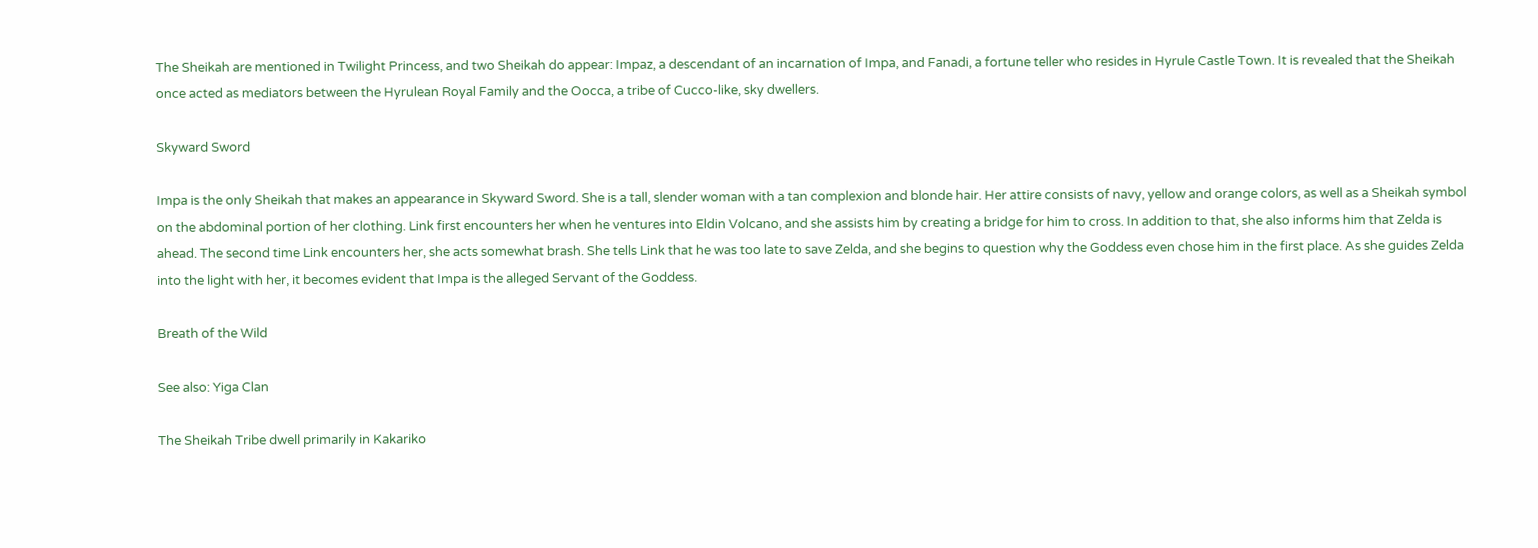The Sheikah are mentioned in Twilight Princess, and two Sheikah do appear: Impaz, a descendant of an incarnation of Impa, and Fanadi, a fortune teller who resides in Hyrule Castle Town. It is revealed that the Sheikah once acted as mediators between the Hyrulean Royal Family and the Oocca, a tribe of Cucco-like, sky dwellers.

Skyward Sword

Impa is the only Sheikah that makes an appearance in Skyward Sword. She is a tall, slender woman with a tan complexion and blonde hair. Her attire consists of navy, yellow and orange colors, as well as a Sheikah symbol on the abdominal portion of her clothing. Link first encounters her when he ventures into Eldin Volcano, and she assists him by creating a bridge for him to cross. In addition to that, she also informs him that Zelda is ahead. The second time Link encounters her, she acts somewhat brash. She tells Link that he was too late to save Zelda, and she begins to question why the Goddess even chose him in the first place. As she guides Zelda into the light with her, it becomes evident that Impa is the alleged Servant of the Goddess.

Breath of the Wild

See also: Yiga Clan

The Sheikah Tribe dwell primarily in Kakariko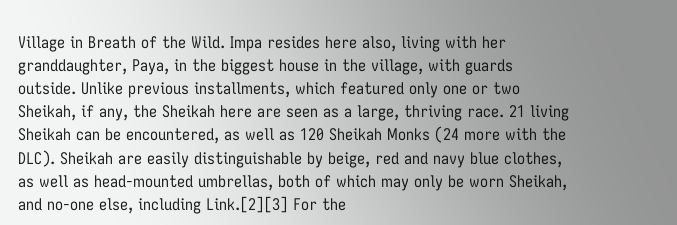Village in Breath of the Wild. Impa resides here also, living with her granddaughter, Paya, in the biggest house in the village, with guards outside. Unlike previous installments, which featured only one or two Sheikah, if any, the Sheikah here are seen as a large, thriving race. 21 living Sheikah can be encountered, as well as 120 Sheikah Monks (24 more with the DLC). Sheikah are easily distinguishable by beige, red and navy blue clothes, as well as head-mounted umbrellas, both of which may only be worn Sheikah, and no-one else, including Link.[2][3] For the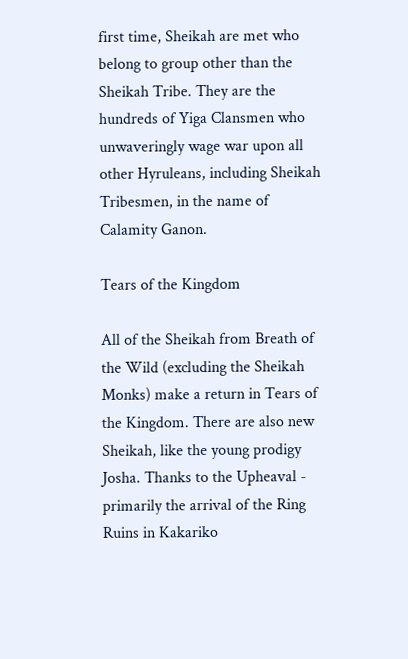first time, Sheikah are met who belong to group other than the Sheikah Tribe. They are the hundreds of Yiga Clansmen who unwaveringly wage war upon all other Hyruleans, including Sheikah Tribesmen, in the name of Calamity Ganon.

Tears of the Kingdom

All of the Sheikah from Breath of the Wild (excluding the Sheikah Monks) make a return in Tears of the Kingdom. There are also new Sheikah, like the young prodigy Josha. Thanks to the Upheaval - primarily the arrival of the Ring Ruins in Kakariko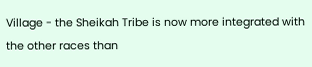Village - the Sheikah Tribe is now more integrated with the other races than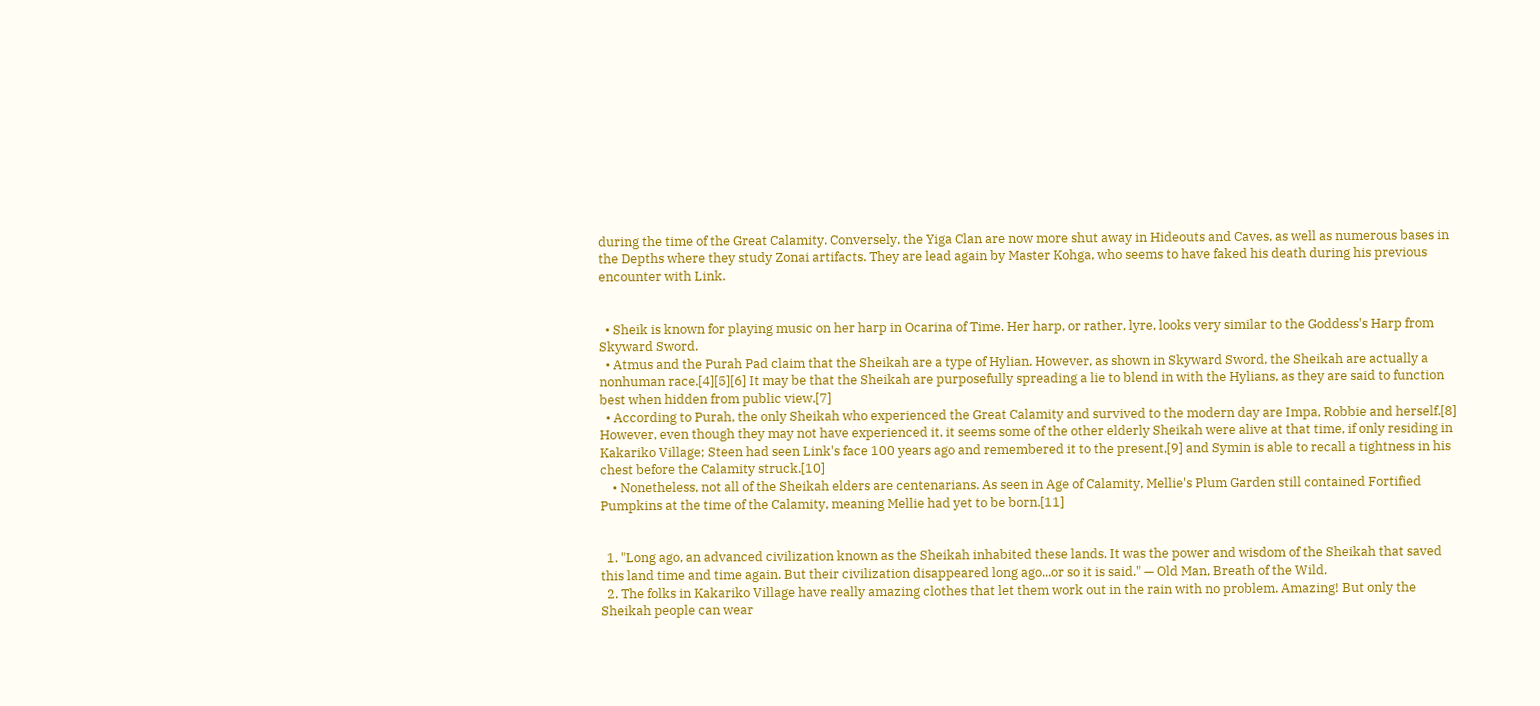during the time of the Great Calamity. Conversely, the Yiga Clan are now more shut away in Hideouts and Caves, as well as numerous bases in the Depths where they study Zonai artifacts. They are lead again by Master Kohga, who seems to have faked his death during his previous encounter with Link.


  • Sheik is known for playing music on her harp in Ocarina of Time. Her harp, or rather, lyre, looks very similar to the Goddess's Harp from Skyward Sword.
  • Atmus and the Purah Pad claim that the Sheikah are a type of Hylian. However, as shown in Skyward Sword, the Sheikah are actually a nonhuman race.[4][5][6] It may be that the Sheikah are purposefully spreading a lie to blend in with the Hylians, as they are said to function best when hidden from public view.[7]
  • According to Purah, the only Sheikah who experienced the Great Calamity and survived to the modern day are Impa, Robbie and herself.[8] However, even though they may not have experienced it, it seems some of the other elderly Sheikah were alive at that time, if only residing in Kakariko Village; Steen had seen Link's face 100 years ago and remembered it to the present,[9] and Symin is able to recall a tightness in his chest before the Calamity struck.[10]
    • Nonetheless, not all of the Sheikah elders are centenarians. As seen in Age of Calamity, Mellie's Plum Garden still contained Fortified Pumpkins at the time of the Calamity, meaning Mellie had yet to be born.[11]


  1. "Long ago, an advanced civilization known as the Sheikah inhabited these lands. It was the power and wisdom of the Sheikah that saved this land time and time again. But their civilization disappeared long ago...or so it is said." — Old Man, Breath of the Wild.
  2. The folks in Kakariko Village have really amazing clothes that let them work out in the rain with no problem. Amazing! But only the Sheikah people can wear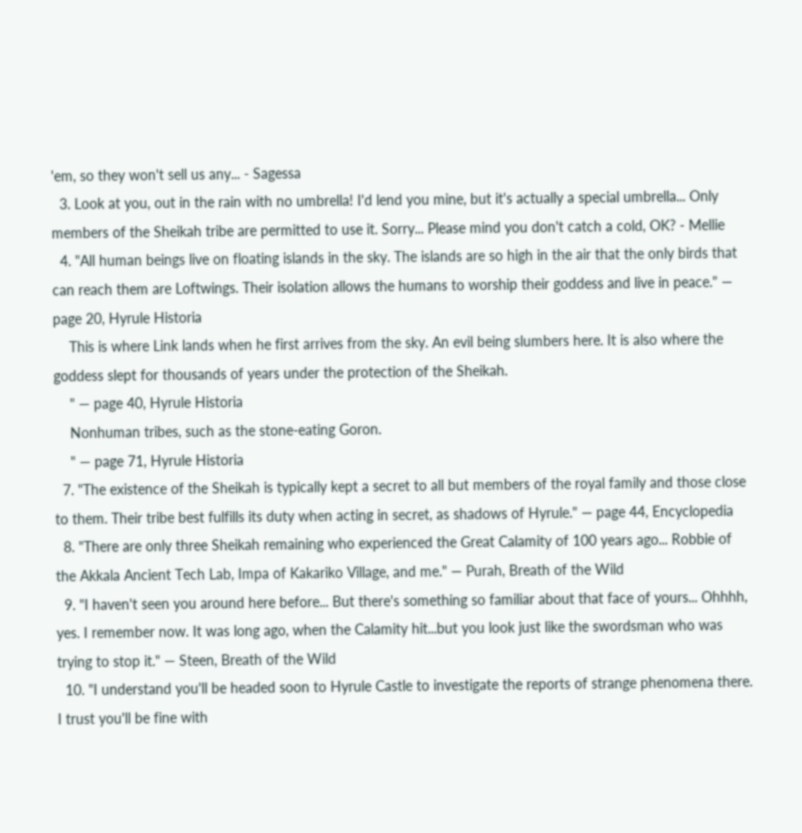'em, so they won't sell us any... - Sagessa
  3. Look at you, out in the rain with no umbrella! I'd lend you mine, but it's actually a special umbrella... Only members of the Sheikah tribe are permitted to use it. Sorry... Please mind you don't catch a cold, OK? - Mellie
  4. "All human beings live on floating islands in the sky. The islands are so high in the air that the only birds that can reach them are Loftwings. Their isolation allows the humans to worship their goddess and live in peace." — page 20, Hyrule Historia
    This is where Link lands when he first arrives from the sky. An evil being slumbers here. It is also where the goddess slept for thousands of years under the protection of the Sheikah.
    " — page 40, Hyrule Historia
    Nonhuman tribes, such as the stone-eating Goron.
    " — page 71, Hyrule Historia
  7. "The existence of the Sheikah is typically kept a secret to all but members of the royal family and those close to them. Their tribe best fulfills its duty when acting in secret, as shadows of Hyrule." — page 44, Encyclopedia
  8. "There are only three Sheikah remaining who experienced the Great Calamity of 100 years ago... Robbie of the Akkala Ancient Tech Lab, Impa of Kakariko Village, and me." — Purah, Breath of the Wild
  9. "I haven't seen you around here before... But there's something so familiar about that face of yours... Ohhhh, yes. I remember now. It was long ago, when the Calamity hit...but you look just like the swordsman who was trying to stop it." — Steen, Breath of the Wild
  10. "I understand you'll be headed soon to Hyrule Castle to investigate the reports of strange phenomena there. I trust you'll be fine with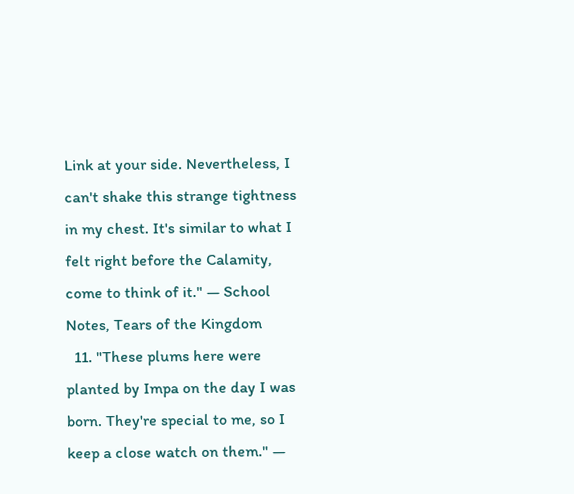Link at your side. Nevertheless, I can't shake this strange tightness in my chest. It's similar to what I felt right before the Calamity, come to think of it." — School Notes, Tears of the Kingdom
  11. "These plums here were planted by Impa on the day I was born. They're special to me, so I keep a close watch on them." —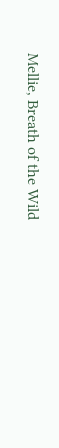Mellie, Breath of the Wild